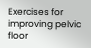Exercises for improving pelvic floor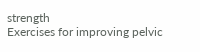strength
Exercises for improving pelvic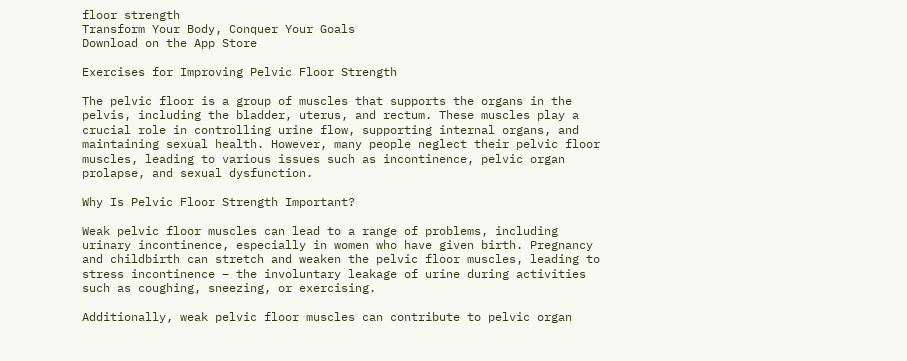floor strength
Transform Your Body, Conquer Your Goals
Download on the App Store

Exercises for Improving Pelvic Floor Strength

The pelvic floor is a group of muscles that supports the organs in the pelvis, including the bladder, uterus, and rectum. These muscles play a crucial role in controlling urine flow, supporting internal organs, and maintaining sexual health. However, many people neglect their pelvic floor muscles, leading to various issues such as incontinence, pelvic organ prolapse, and sexual dysfunction.

Why Is Pelvic Floor Strength Important?

Weak pelvic floor muscles can lead to a range of problems, including urinary incontinence, especially in women who have given birth. Pregnancy and childbirth can stretch and weaken the pelvic floor muscles, leading to stress incontinence – the involuntary leakage of urine during activities such as coughing, sneezing, or exercising.

Additionally, weak pelvic floor muscles can contribute to pelvic organ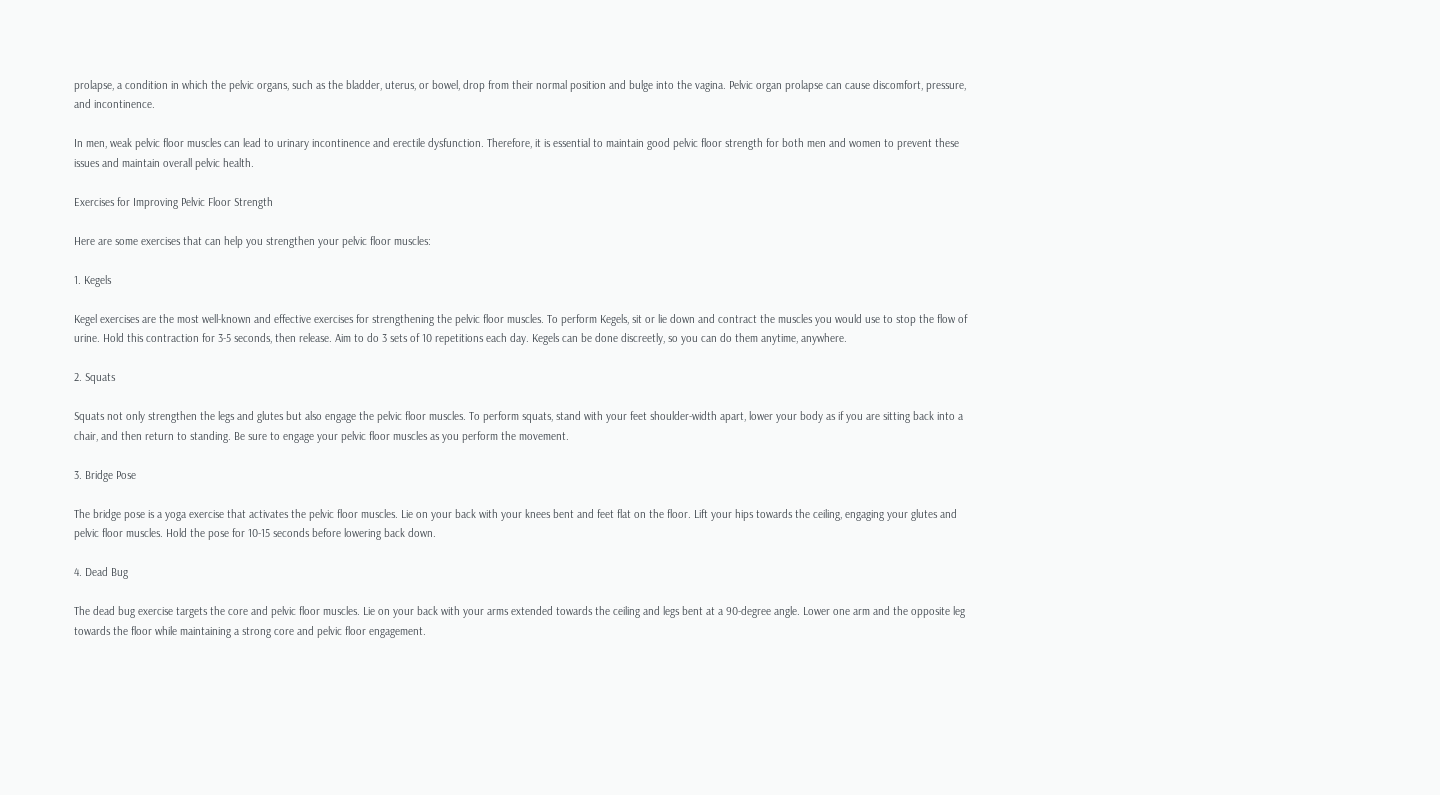prolapse, a condition in which the pelvic organs, such as the bladder, uterus, or bowel, drop from their normal position and bulge into the vagina. Pelvic organ prolapse can cause discomfort, pressure, and incontinence.

In men, weak pelvic floor muscles can lead to urinary incontinence and erectile dysfunction. Therefore, it is essential to maintain good pelvic floor strength for both men and women to prevent these issues and maintain overall pelvic health.

Exercises for Improving Pelvic Floor Strength

Here are some exercises that can help you strengthen your pelvic floor muscles:

1. Kegels

Kegel exercises are the most well-known and effective exercises for strengthening the pelvic floor muscles. To perform Kegels, sit or lie down and contract the muscles you would use to stop the flow of urine. Hold this contraction for 3-5 seconds, then release. Aim to do 3 sets of 10 repetitions each day. Kegels can be done discreetly, so you can do them anytime, anywhere.

2. Squats

Squats not only strengthen the legs and glutes but also engage the pelvic floor muscles. To perform squats, stand with your feet shoulder-width apart, lower your body as if you are sitting back into a chair, and then return to standing. Be sure to engage your pelvic floor muscles as you perform the movement.

3. Bridge Pose

The bridge pose is a yoga exercise that activates the pelvic floor muscles. Lie on your back with your knees bent and feet flat on the floor. Lift your hips towards the ceiling, engaging your glutes and pelvic floor muscles. Hold the pose for 10-15 seconds before lowering back down.

4. Dead Bug

The dead bug exercise targets the core and pelvic floor muscles. Lie on your back with your arms extended towards the ceiling and legs bent at a 90-degree angle. Lower one arm and the opposite leg towards the floor while maintaining a strong core and pelvic floor engagement.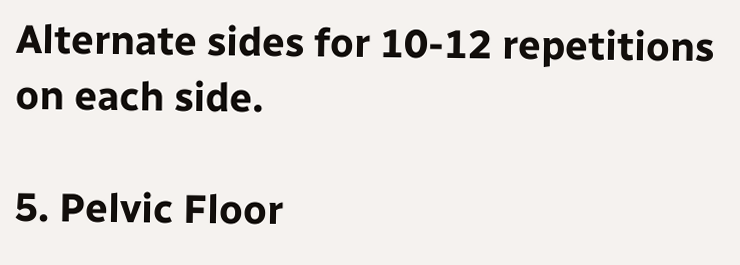Alternate sides for 10-12 repetitions on each side.

5. Pelvic Floor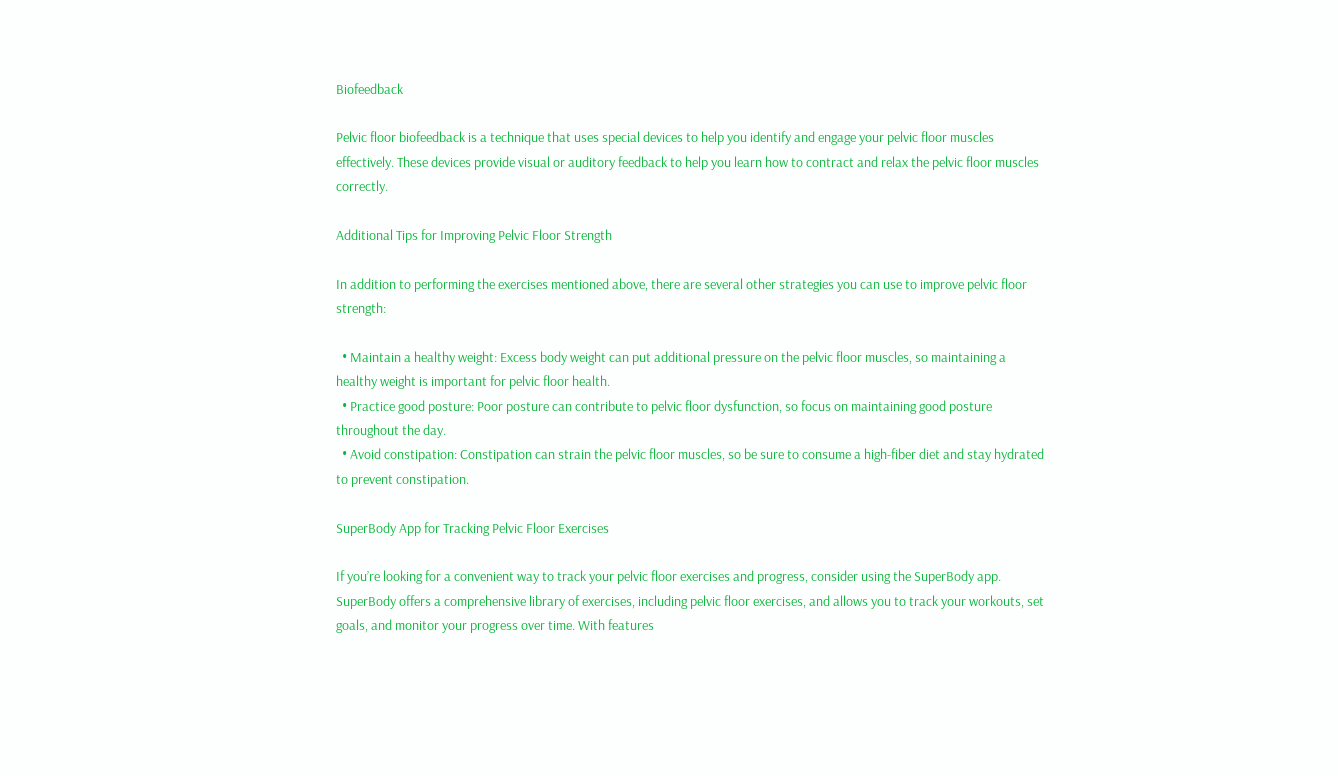Biofeedback

Pelvic floor biofeedback is a technique that uses special devices to help you identify and engage your pelvic floor muscles effectively. These devices provide visual or auditory feedback to help you learn how to contract and relax the pelvic floor muscles correctly.

Additional Tips for Improving Pelvic Floor Strength

In addition to performing the exercises mentioned above, there are several other strategies you can use to improve pelvic floor strength:

  • Maintain a healthy weight: Excess body weight can put additional pressure on the pelvic floor muscles, so maintaining a healthy weight is important for pelvic floor health.
  • Practice good posture: Poor posture can contribute to pelvic floor dysfunction, so focus on maintaining good posture throughout the day.
  • Avoid constipation: Constipation can strain the pelvic floor muscles, so be sure to consume a high-fiber diet and stay hydrated to prevent constipation.

SuperBody App for Tracking Pelvic Floor Exercises

If you’re looking for a convenient way to track your pelvic floor exercises and progress, consider using the SuperBody app. SuperBody offers a comprehensive library of exercises, including pelvic floor exercises, and allows you to track your workouts, set goals, and monitor your progress over time. With features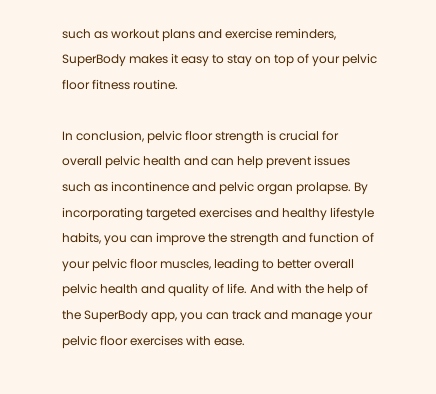such as workout plans and exercise reminders, SuperBody makes it easy to stay on top of your pelvic floor fitness routine.

In conclusion, pelvic floor strength is crucial for overall pelvic health and can help prevent issues such as incontinence and pelvic organ prolapse. By incorporating targeted exercises and healthy lifestyle habits, you can improve the strength and function of your pelvic floor muscles, leading to better overall pelvic health and quality of life. And with the help of the SuperBody app, you can track and manage your pelvic floor exercises with ease.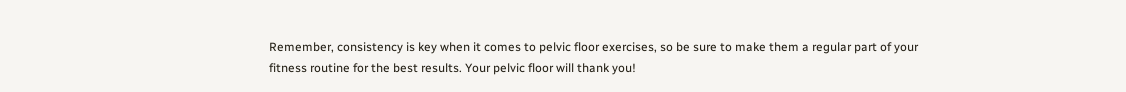Remember, consistency is key when it comes to pelvic floor exercises, so be sure to make them a regular part of your fitness routine for the best results. Your pelvic floor will thank you!